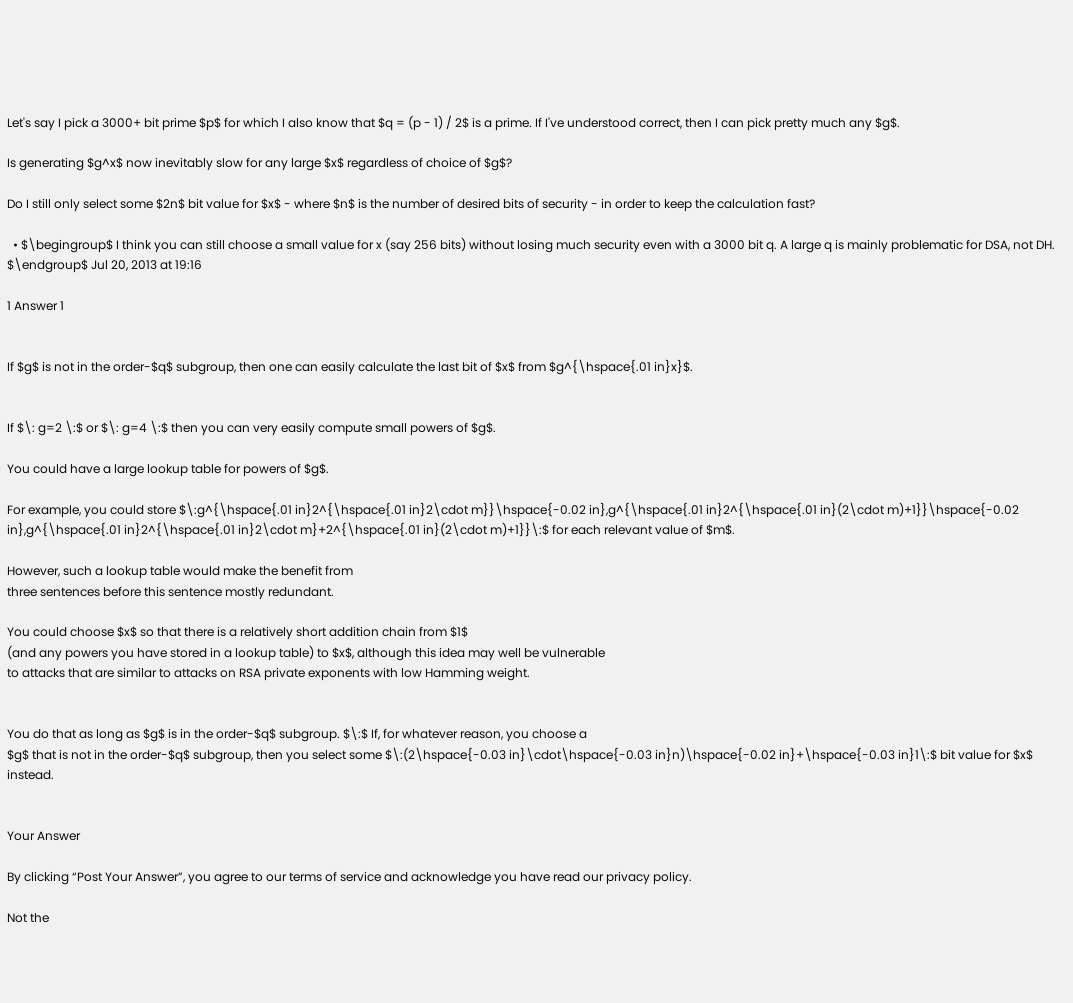Let's say I pick a 3000+ bit prime $p$ for which I also know that $q = (p - 1) / 2$ is a prime. If I've understood correct, then I can pick pretty much any $g$.

Is generating $g^x$ now inevitably slow for any large $x$ regardless of choice of $g$?

Do I still only select some $2n$ bit value for $x$ - where $n$ is the number of desired bits of security - in order to keep the calculation fast?

  • $\begingroup$ I think you can still choose a small value for x (say 256 bits) without losing much security even with a 3000 bit q. A large q is mainly problematic for DSA, not DH. $\endgroup$ Jul 20, 2013 at 19:16

1 Answer 1


If $g$ is not in the order-$q$ subgroup, then one can easily calculate the last bit of $x$ from $g^{\hspace{.01 in}x}$.


If $\: g=2 \:$ or $\: g=4 \:$ then you can very easily compute small powers of $g$.

You could have a large lookup table for powers of $g$.

For example, you could store $\:g^{\hspace{.01 in}2^{\hspace{.01 in}2\cdot m}}\hspace{-0.02 in},g^{\hspace{.01 in}2^{\hspace{.01 in}(2\cdot m)+1}}\hspace{-0.02 in},g^{\hspace{.01 in}2^{\hspace{.01 in}2\cdot m}+2^{\hspace{.01 in}(2\cdot m)+1}}\:$ for each relevant value of $m$.

However, such a lookup table would make the benefit from
three sentences before this sentence mostly redundant.

You could choose $x$ so that there is a relatively short addition chain from $1$
(and any powers you have stored in a lookup table) to $x$, although this idea may well be vulnerable
to attacks that are similar to attacks on RSA private exponents with low Hamming weight.


You do that as long as $g$ is in the order-$q$ subgroup. $\:$ If, for whatever reason, you choose a
$g$ that is not in the order-$q$ subgroup, then you select some $\:(2\hspace{-0.03 in}\cdot\hspace{-0.03 in}n)\hspace{-0.02 in}+\hspace{-0.03 in}1\:$ bit value for $x$ instead.


Your Answer

By clicking “Post Your Answer”, you agree to our terms of service and acknowledge you have read our privacy policy.

Not the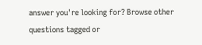answer you're looking for? Browse other questions tagged or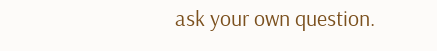ask your own question.